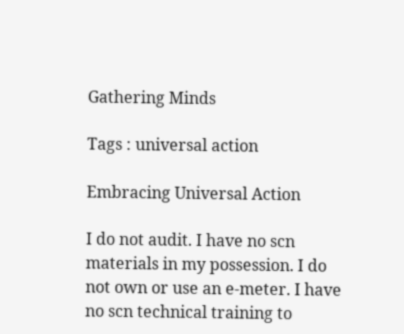Gathering Minds

Tags : universal action

Embracing Universal Action

I do not audit. I have no scn materials in my possession. I do not own or use an e-meter. I have no scn technical training to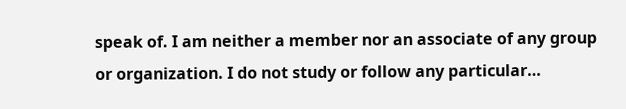speak of. I am neither a member nor an associate of any group or organization. I do not study or follow any particular…